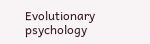Evolutionary psychology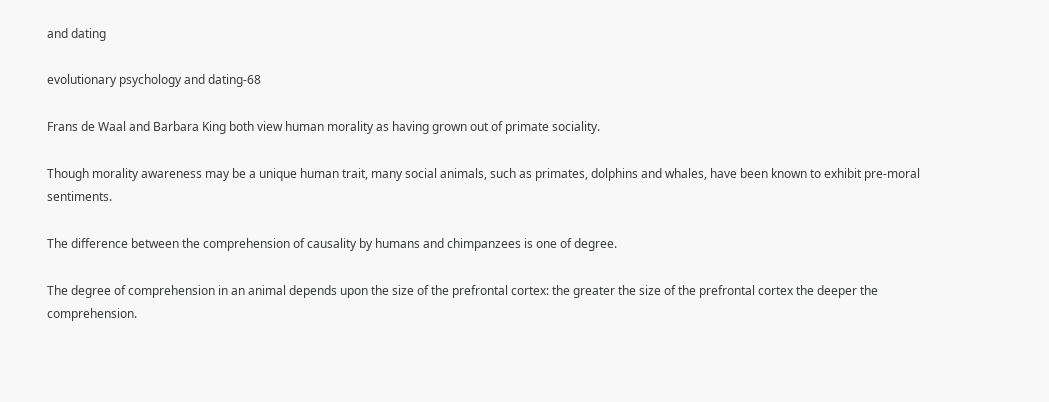and dating

evolutionary psychology and dating-68

Frans de Waal and Barbara King both view human morality as having grown out of primate sociality.

Though morality awareness may be a unique human trait, many social animals, such as primates, dolphins and whales, have been known to exhibit pre-moral sentiments.

The difference between the comprehension of causality by humans and chimpanzees is one of degree.

The degree of comprehension in an animal depends upon the size of the prefrontal cortex: the greater the size of the prefrontal cortex the deeper the comprehension.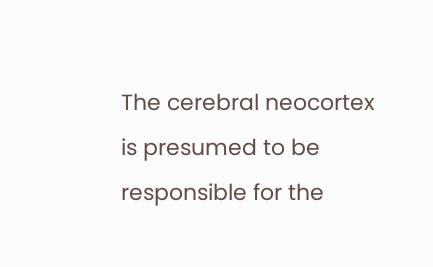The cerebral neocortex is presumed to be responsible for the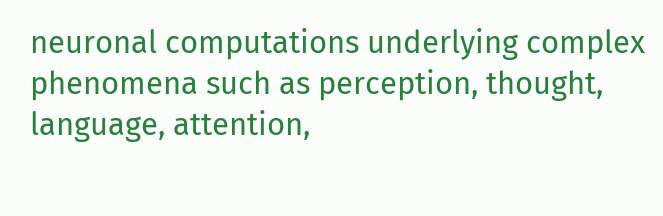neuronal computations underlying complex phenomena such as perception, thought, language, attention,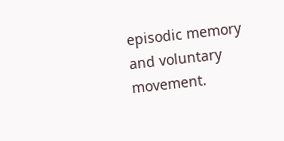episodic memory and voluntary movement.